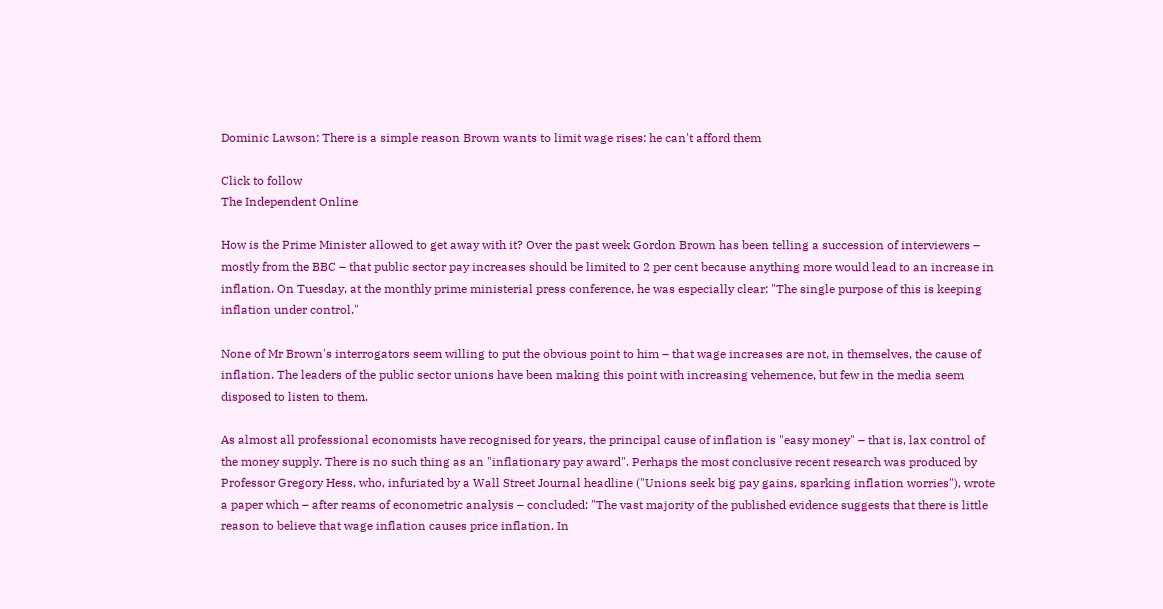Dominic Lawson: There is a simple reason Brown wants to limit wage rises: he can't afford them

Click to follow
The Independent Online

How is the Prime Minister allowed to get away with it? Over the past week Gordon Brown has been telling a succession of interviewers – mostly from the BBC – that public sector pay increases should be limited to 2 per cent because anything more would lead to an increase in inflation. On Tuesday, at the monthly prime ministerial press conference, he was especially clear: "The single purpose of this is keeping inflation under control."

None of Mr Brown's interrogators seem willing to put the obvious point to him – that wage increases are not, in themselves, the cause of inflation. The leaders of the public sector unions have been making this point with increasing vehemence, but few in the media seem disposed to listen to them.

As almost all professional economists have recognised for years, the principal cause of inflation is "easy money" – that is, lax control of the money supply. There is no such thing as an "inflationary pay award". Perhaps the most conclusive recent research was produced by Professor Gregory Hess, who, infuriated by a Wall Street Journal headline ("Unions seek big pay gains, sparking inflation worries"), wrote a paper which – after reams of econometric analysis – concluded: "The vast majority of the published evidence suggests that there is little reason to believe that wage inflation causes price inflation. In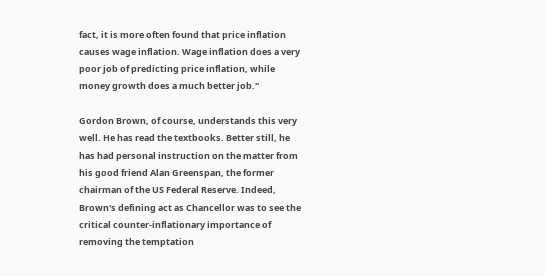fact, it is more often found that price inflation causes wage inflation. Wage inflation does a very poor job of predicting price inflation, while money growth does a much better job."

Gordon Brown, of course, understands this very well. He has read the textbooks. Better still, he has had personal instruction on the matter from his good friend Alan Greenspan, the former chairman of the US Federal Reserve. Indeed, Brown's defining act as Chancellor was to see the critical counter-inflationary importance of removing the temptation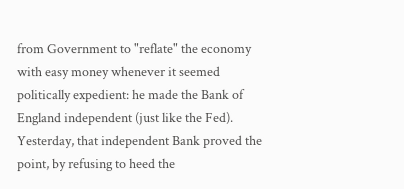from Government to "reflate" the economy with easy money whenever it seemed politically expedient: he made the Bank of England independent (just like the Fed). Yesterday, that independent Bank proved the point, by refusing to heed the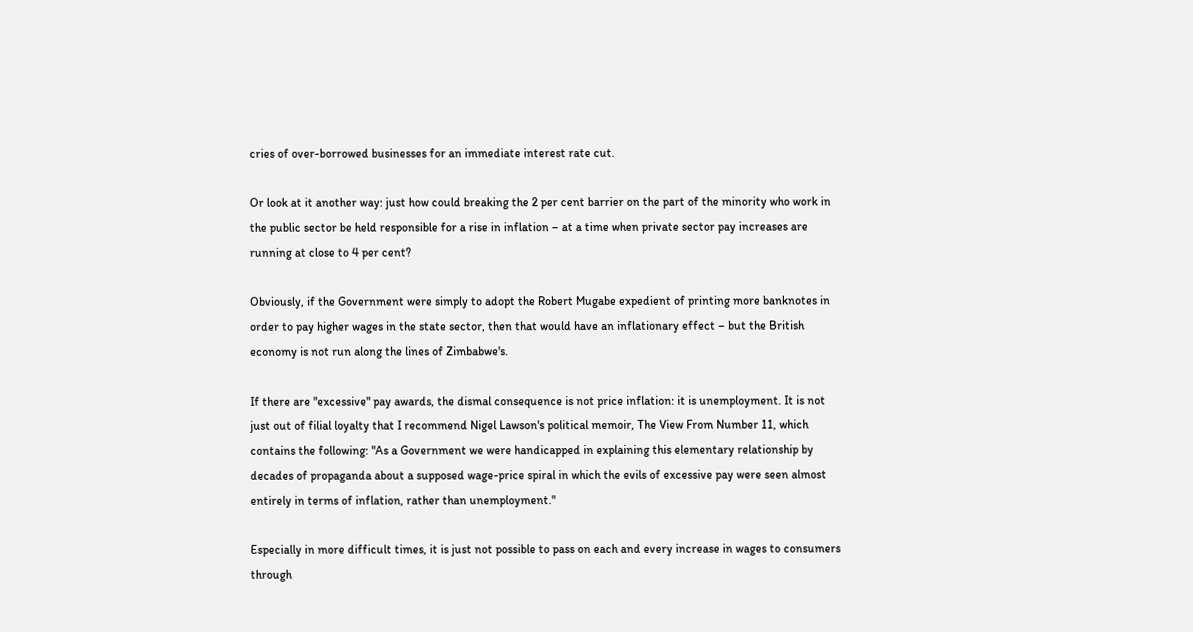cries of over-borrowed businesses for an immediate interest rate cut.

Or look at it another way: just how could breaking the 2 per cent barrier on the part of the minority who work in the public sector be held responsible for a rise in inflation – at a time when private sector pay increases are running at close to 4 per cent?

Obviously, if the Government were simply to adopt the Robert Mugabe expedient of printing more banknotes in order to pay higher wages in the state sector, then that would have an inflationary effect – but the British economy is not run along the lines of Zimbabwe's.

If there are "excessive" pay awards, the dismal consequence is not price inflation: it is unemployment. It is not just out of filial loyalty that I recommend Nigel Lawson's political memoir, The View From Number 11, which contains the following: "As a Government we were handicapped in explaining this elementary relationship by decades of propaganda about a supposed wage-price spiral in which the evils of excessive pay were seen almost entirely in terms of inflation, rather than unemployment."

Especially in more difficult times, it is just not possible to pass on each and every increase in wages to consumers through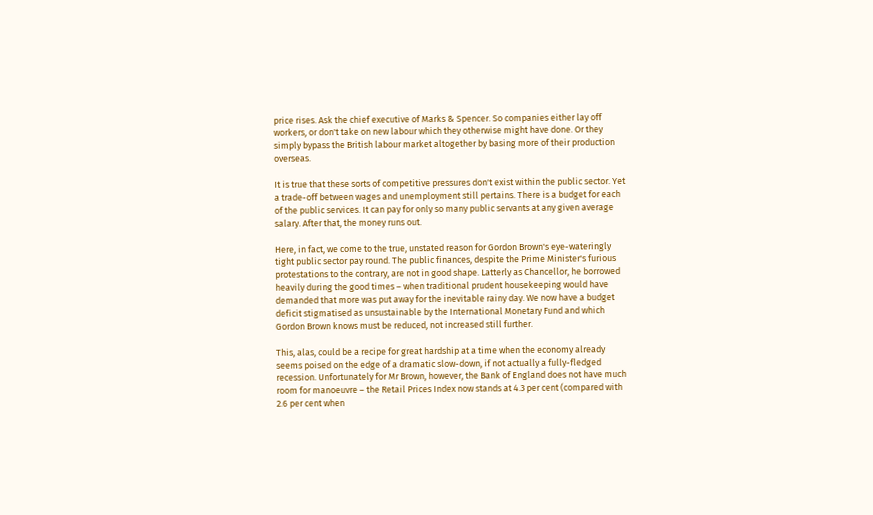price rises. Ask the chief executive of Marks & Spencer. So companies either lay off workers, or don't take on new labour which they otherwise might have done. Or they simply bypass the British labour market altogether by basing more of their production overseas.

It is true that these sorts of competitive pressures don't exist within the public sector. Yet a trade-off between wages and unemployment still pertains. There is a budget for each of the public services. It can pay for only so many public servants at any given average salary. After that, the money runs out.

Here, in fact, we come to the true, unstated reason for Gordon Brown's eye-wateringly tight public sector pay round. The public finances, despite the Prime Minister's furious protestations to the contrary, are not in good shape. Latterly as Chancellor, he borrowed heavily during the good times – when traditional prudent housekeeping would have demanded that more was put away for the inevitable rainy day. We now have a budget deficit stigmatised as unsustainable by the International Monetary Fund and which Gordon Brown knows must be reduced, not increased still further.

This, alas, could be a recipe for great hardship at a time when the economy already seems poised on the edge of a dramatic slow-down, if not actually a fully-fledged recession. Unfortunately for Mr Brown, however, the Bank of England does not have much room for manoeuvre – the Retail Prices Index now stands at 4.3 per cent (compared with 2.6 per cent when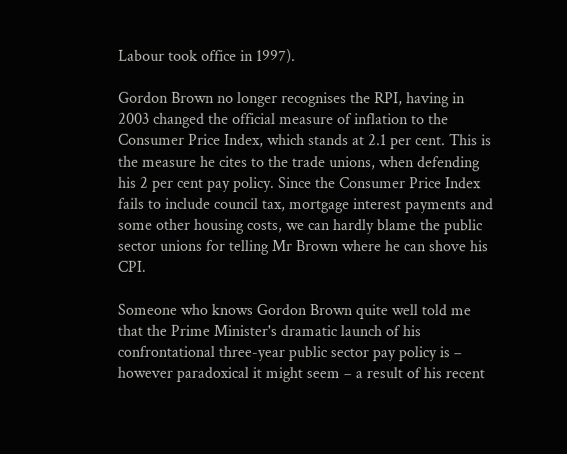Labour took office in 1997).

Gordon Brown no longer recognises the RPI, having in 2003 changed the official measure of inflation to the Consumer Price Index, which stands at 2.1 per cent. This is the measure he cites to the trade unions, when defending his 2 per cent pay policy. Since the Consumer Price Index fails to include council tax, mortgage interest payments and some other housing costs, we can hardly blame the public sector unions for telling Mr Brown where he can shove his CPI.

Someone who knows Gordon Brown quite well told me that the Prime Minister's dramatic launch of his confrontational three-year public sector pay policy is – however paradoxical it might seem – a result of his recent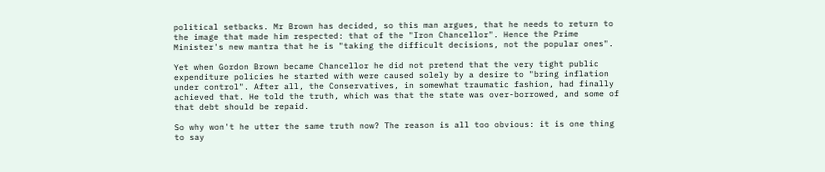political setbacks. Mr Brown has decided, so this man argues, that he needs to return to the image that made him respected: that of the "Iron Chancellor". Hence the Prime Minister's new mantra that he is "taking the difficult decisions, not the popular ones".

Yet when Gordon Brown became Chancellor he did not pretend that the very tight public expenditure policies he started with were caused solely by a desire to "bring inflation under control". After all, the Conservatives, in somewhat traumatic fashion, had finally achieved that. He told the truth, which was that the state was over-borrowed, and some of that debt should be repaid.

So why won't he utter the same truth now? The reason is all too obvious: it is one thing to say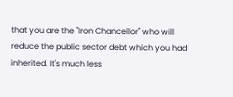that you are the "Iron Chancellor" who will reduce the public sector debt which you had inherited. It's much less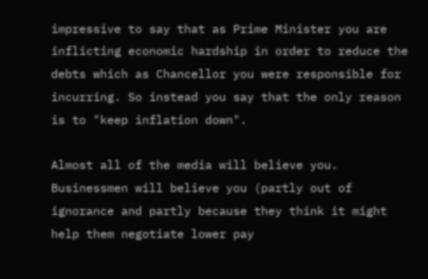impressive to say that as Prime Minister you are inflicting economic hardship in order to reduce the debts which as Chancellor you were responsible for incurring. So instead you say that the only reason is to "keep inflation down".

Almost all of the media will believe you. Businessmen will believe you (partly out of ignorance and partly because they think it might help them negotiate lower pay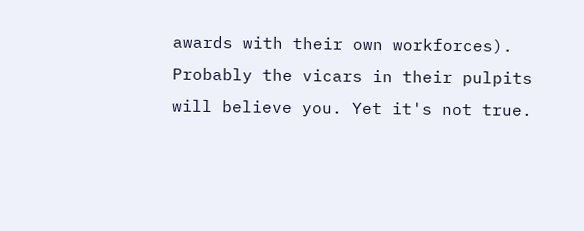awards with their own workforces). Probably the vicars in their pulpits will believe you. Yet it's not true.